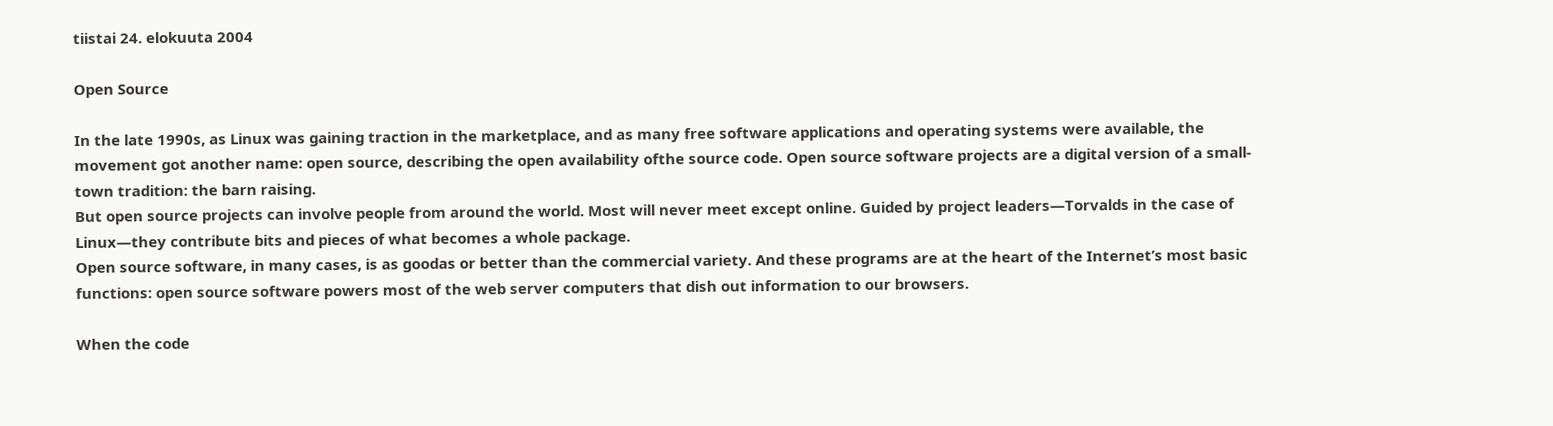tiistai 24. elokuuta 2004

Open Source

In the late 1990s, as Linux was gaining traction in the marketplace, and as many free software applications and operating systems were available, the movement got another name: open source, describing the open availability ofthe source code. Open source software projects are a digital version of a small-town tradition: the barn raising.
But open source projects can involve people from around the world. Most will never meet except online. Guided by project leaders—Torvalds in the case of Linux—they contribute bits and pieces of what becomes a whole package.
Open source software, in many cases, is as goodas or better than the commercial variety. And these programs are at the heart of the Internet’s most basic functions: open source software powers most of the web server computers that dish out information to our browsers.

When the code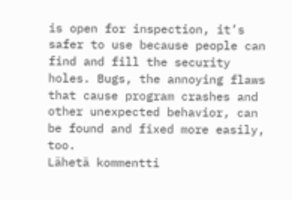is open for inspection, it’s safer to use because people can find and fill the security holes. Bugs, the annoying flaws that cause program crashes and other unexpected behavior, can be found and fixed more easily, too.
Lähetä kommentti